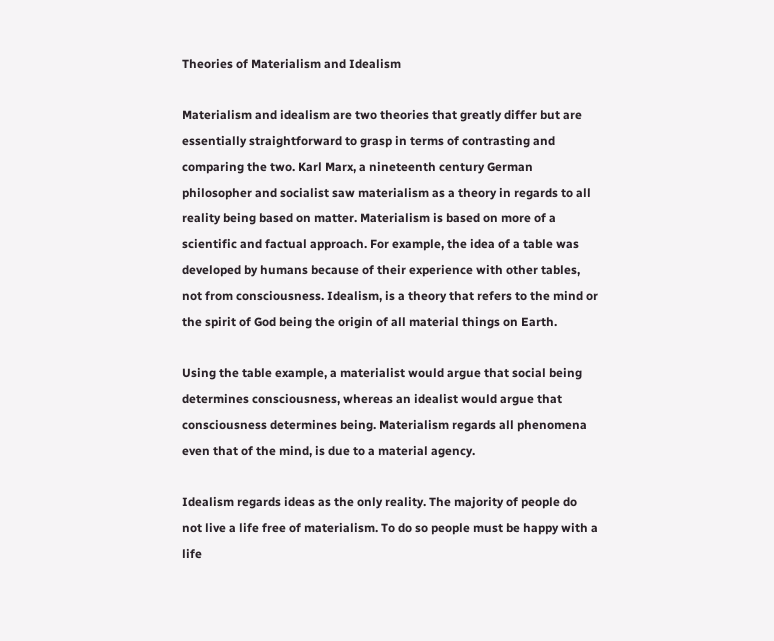Theories of Materialism and Idealism

Materialism and idealism are two theories that greatly differ but are essentially straightforward to grasp in terms of contrasting and comparing the two. Karl Marx, a nineteenth century German philosopher and socialist saw materialism as a theory in regards to all reality being based on matter. Materialism is based on more of a scientific and factual approach. For example, the idea of a table was developed by humans because of their experience with other tables, not from consciousness. Idealism, is a theory that refers to the mind or the spirit of God being the origin of all material things on Earth.

Using the table example, a materialist would argue that social being determines consciousness, whereas an idealist would argue that consciousness determines being. Materialism regards all phenomena even that of the mind, is due to a material agency.

Idealism regards ideas as the only reality. The majority of people do not live a life free of materialism. To do so people must be happy with a life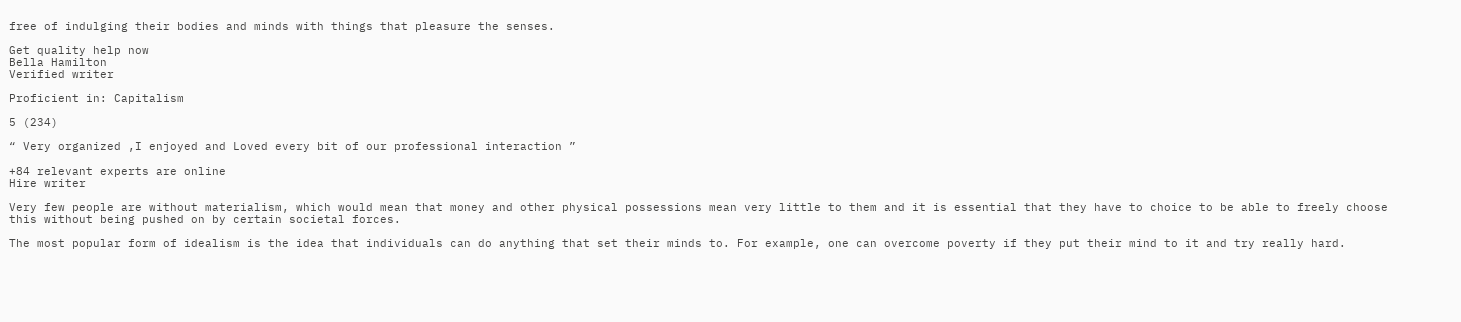free of indulging their bodies and minds with things that pleasure the senses.

Get quality help now
Bella Hamilton
Verified writer

Proficient in: Capitalism

5 (234)

“ Very organized ,I enjoyed and Loved every bit of our professional interaction ”

+84 relevant experts are online
Hire writer

Very few people are without materialism, which would mean that money and other physical possessions mean very little to them and it is essential that they have to choice to be able to freely choose this without being pushed on by certain societal forces.

The most popular form of idealism is the idea that individuals can do anything that set their minds to. For example, one can overcome poverty if they put their mind to it and try really hard.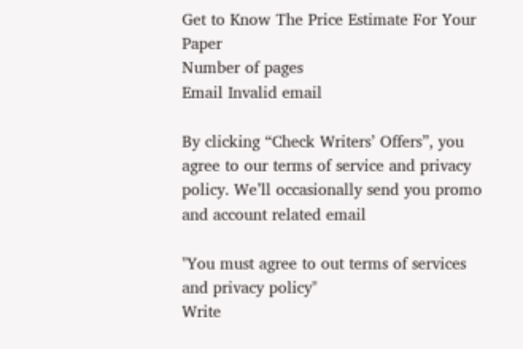Get to Know The Price Estimate For Your Paper
Number of pages
Email Invalid email

By clicking “Check Writers’ Offers”, you agree to our terms of service and privacy policy. We’ll occasionally send you promo and account related email

"You must agree to out terms of services and privacy policy"
Write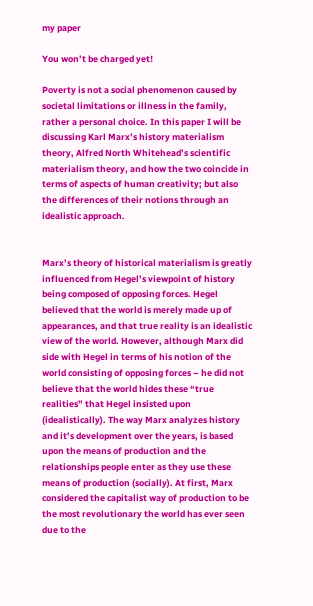my paper

You won’t be charged yet!

Poverty is not a social phenomenon caused by societal limitations or illness in the family, rather a personal choice. In this paper I will be discussing Karl Marx’s history materialism theory, Alfred North Whitehead’s scientific materialism theory, and how the two coincide in terms of aspects of human creativity; but also the differences of their notions through an idealistic approach.


Marx’s theory of historical materialism is greatly influenced from Hegel’s viewpoint of history being composed of opposing forces. Hegel believed that the world is merely made up of appearances, and that true reality is an idealistic view of the world. However, although Marx did side with Hegel in terms of his notion of the world consisting of opposing forces – he did not believe that the world hides these “true realities” that Hegel insisted upon (idealistically). The way Marx analyzes history and it’s development over the years, is based upon the means of production and the relationships people enter as they use these means of production (socially). At first, Marx considered the capitalist way of production to be the most revolutionary the world has ever seen due to the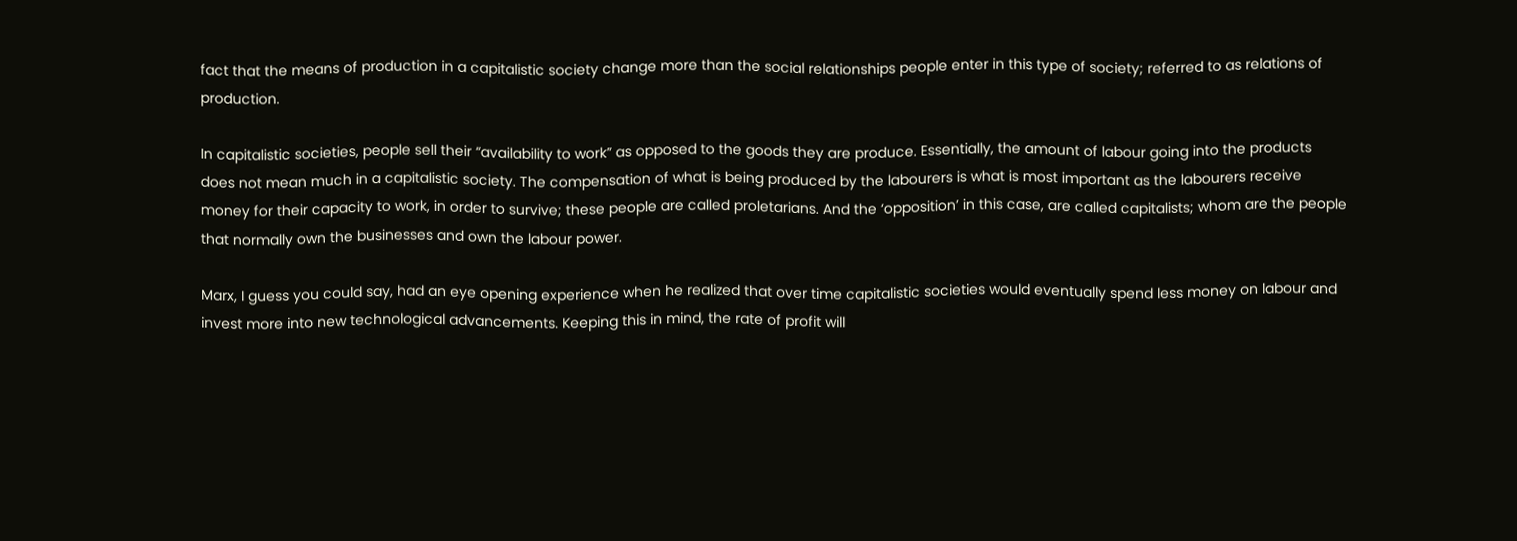fact that the means of production in a capitalistic society change more than the social relationships people enter in this type of society; referred to as relations of production.

In capitalistic societies, people sell their “availability to work” as opposed to the goods they are produce. Essentially, the amount of labour going into the products does not mean much in a capitalistic society. The compensation of what is being produced by the labourers is what is most important as the labourers receive money for their capacity to work, in order to survive; these people are called proletarians. And the ‘opposition’ in this case, are called capitalists; whom are the people that normally own the businesses and own the labour power.

Marx, I guess you could say, had an eye opening experience when he realized that over time capitalistic societies would eventually spend less money on labour and invest more into new technological advancements. Keeping this in mind, the rate of profit will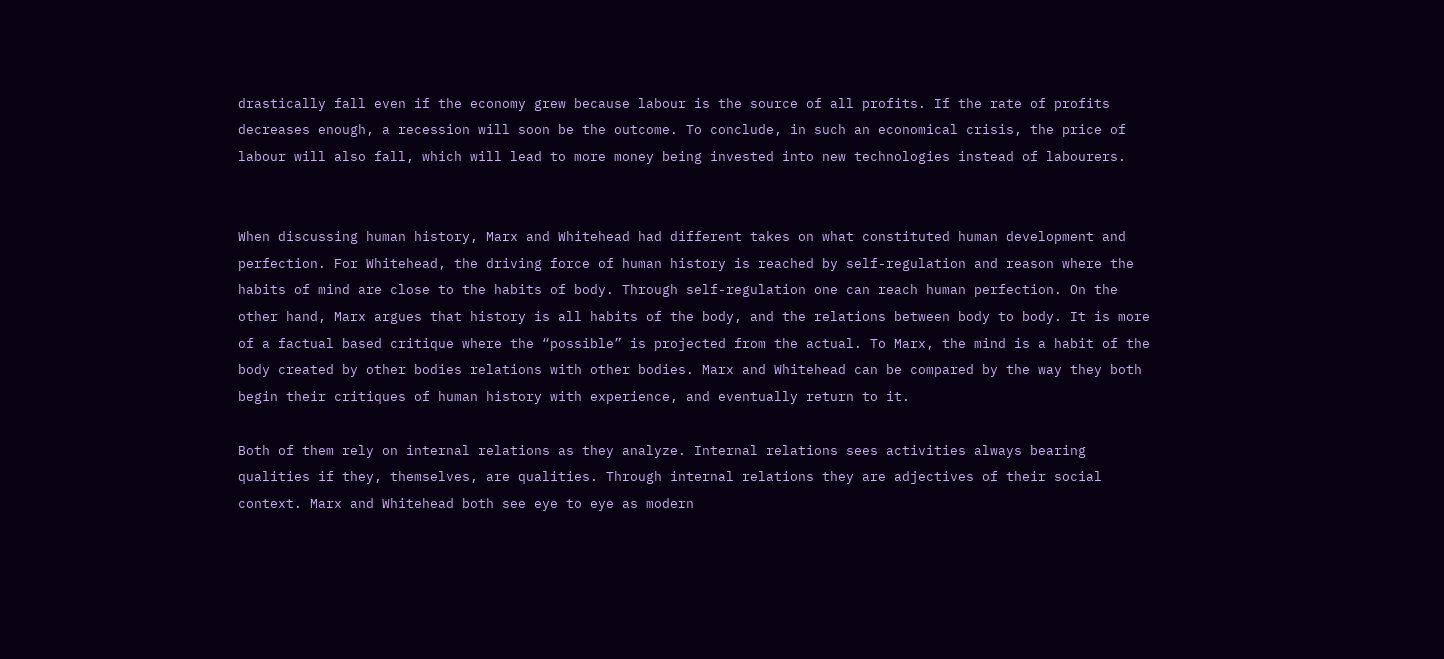drastically fall even if the economy grew because labour is the source of all profits. If the rate of profits decreases enough, a recession will soon be the outcome. To conclude, in such an economical crisis, the price of labour will also fall, which will lead to more money being invested into new technologies instead of labourers.


When discussing human history, Marx and Whitehead had different takes on what constituted human development and perfection. For Whitehead, the driving force of human history is reached by self-regulation and reason where the habits of mind are close to the habits of body. Through self-regulation one can reach human perfection. On the other hand, Marx argues that history is all habits of the body, and the relations between body to body. It is more of a factual based critique where the “possible” is projected from the actual. To Marx, the mind is a habit of the body created by other bodies relations with other bodies. Marx and Whitehead can be compared by the way they both begin their critiques of human history with experience, and eventually return to it.

Both of them rely on internal relations as they analyze. Internal relations sees activities always bearing qualities if they, themselves, are qualities. Through internal relations they are adjectives of their social context. Marx and Whitehead both see eye to eye as modern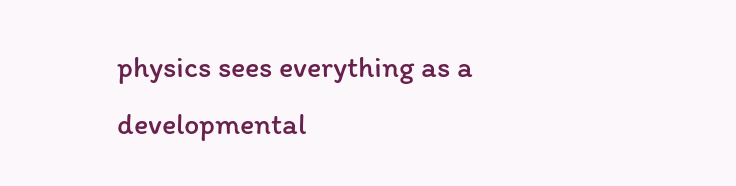physics sees everything as a developmental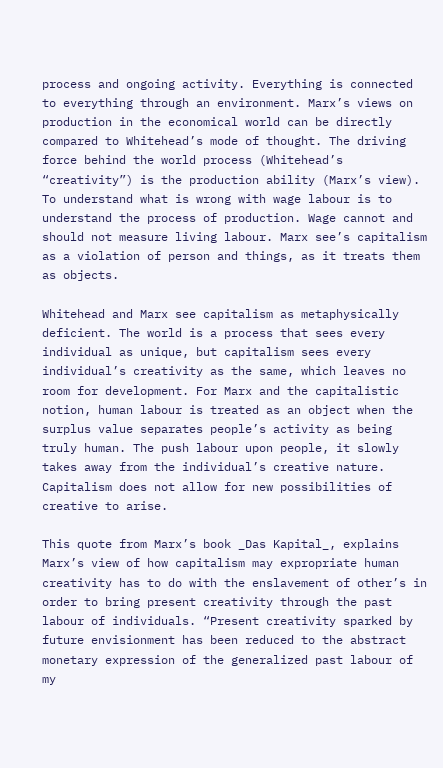process and ongoing activity. Everything is connected to everything through an environment. Marx’s views on production in the economical world can be directly compared to Whitehead’s mode of thought. The driving force behind the world process (Whitehead’s “creativity”) is the production ability (Marx’s view). To understand what is wrong with wage labour is to understand the process of production. Wage cannot and should not measure living labour. Marx see’s capitalism as a violation of person and things, as it treats them as objects.

Whitehead and Marx see capitalism as metaphysically deficient. The world is a process that sees every individual as unique, but capitalism sees every individual’s creativity as the same, which leaves no room for development. For Marx and the capitalistic notion, human labour is treated as an object when the surplus value separates people’s activity as being truly human. The push labour upon people, it slowly takes away from the individual’s creative nature. Capitalism does not allow for new possibilities of creative to arise.

This quote from Marx’s book _Das Kapital_, explains Marx’s view of how capitalism may expropriate human creativity has to do with the enslavement of other’s in order to bring present creativity through the past labour of individuals. “Present creativity sparked by future envisionment has been reduced to the abstract monetary expression of the generalized past labour of my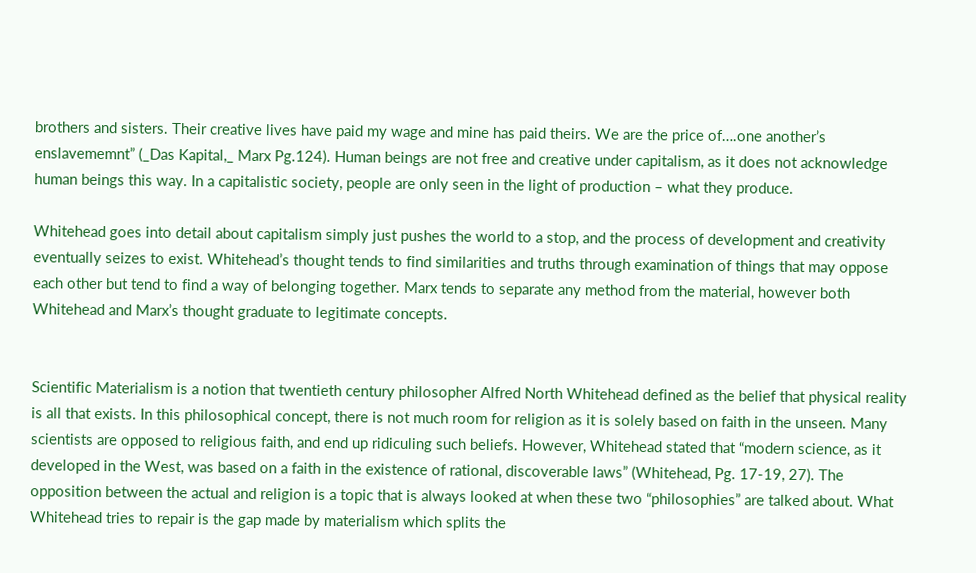brothers and sisters. Their creative lives have paid my wage and mine has paid theirs. We are the price of….one another’s enslavememnt” (_Das Kapital,_ Marx Pg.124). Human beings are not free and creative under capitalism, as it does not acknowledge human beings this way. In a capitalistic society, people are only seen in the light of production – what they produce.

Whitehead goes into detail about capitalism simply just pushes the world to a stop, and the process of development and creativity eventually seizes to exist. Whitehead’s thought tends to find similarities and truths through examination of things that may oppose each other but tend to find a way of belonging together. Marx tends to separate any method from the material, however both Whitehead and Marx’s thought graduate to legitimate concepts.


Scientific Materialism is a notion that twentieth century philosopher Alfred North Whitehead defined as the belief that physical reality is all that exists. In this philosophical concept, there is not much room for religion as it is solely based on faith in the unseen. Many scientists are opposed to religious faith, and end up ridiculing such beliefs. However, Whitehead stated that “modern science, as it developed in the West, was based on a faith in the existence of rational, discoverable laws” (Whitehead, Pg. 17-19, 27). The opposition between the actual and religion is a topic that is always looked at when these two “philosophies” are talked about. What Whitehead tries to repair is the gap made by materialism which splits the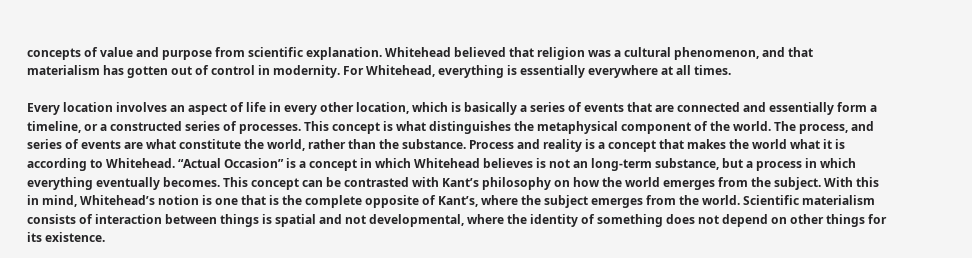concepts of value and purpose from scientific explanation. Whitehead believed that religion was a cultural phenomenon, and that materialism has gotten out of control in modernity. For Whitehead, everything is essentially everywhere at all times.

Every location involves an aspect of life in every other location, which is basically a series of events that are connected and essentially form a timeline, or a constructed series of processes. This concept is what distinguishes the metaphysical component of the world. The process, and series of events are what constitute the world, rather than the substance. Process and reality is a concept that makes the world what it is according to Whitehead. “Actual Occasion” is a concept in which Whitehead believes is not an long-term substance, but a process in which everything eventually becomes. This concept can be contrasted with Kant’s philosophy on how the world emerges from the subject. With this in mind, Whitehead’s notion is one that is the complete opposite of Kant’s, where the subject emerges from the world. Scientific materialism consists of interaction between things is spatial and not developmental, where the identity of something does not depend on other things for its existence.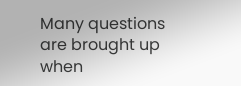Many questions are brought up when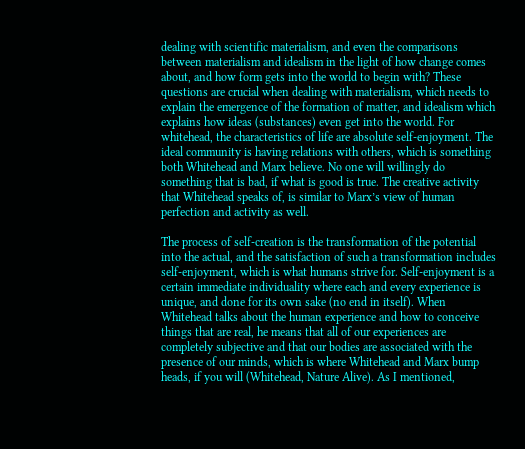dealing with scientific materialism, and even the comparisons between materialism and idealism in the light of how change comes about, and how form gets into the world to begin with? These questions are crucial when dealing with materialism, which needs to explain the emergence of the formation of matter, and idealism which explains how ideas (substances) even get into the world. For whitehead, the characteristics of life are absolute self-enjoyment. The ideal community is having relations with others, which is something both Whitehead and Marx believe. No one will willingly do something that is bad, if what is good is true. The creative activity that Whitehead speaks of, is similar to Marx’s view of human perfection and activity as well.

The process of self-creation is the transformation of the potential into the actual, and the satisfaction of such a transformation includes self-enjoyment, which is what humans strive for. Self-enjoyment is a certain immediate individuality where each and every experience is unique, and done for its own sake (no end in itself). When Whitehead talks about the human experience and how to conceive things that are real, he means that all of our experiences are completely subjective and that our bodies are associated with the presence of our minds, which is where Whitehead and Marx bump heads, if you will (Whitehead, Nature Alive). As I mentioned,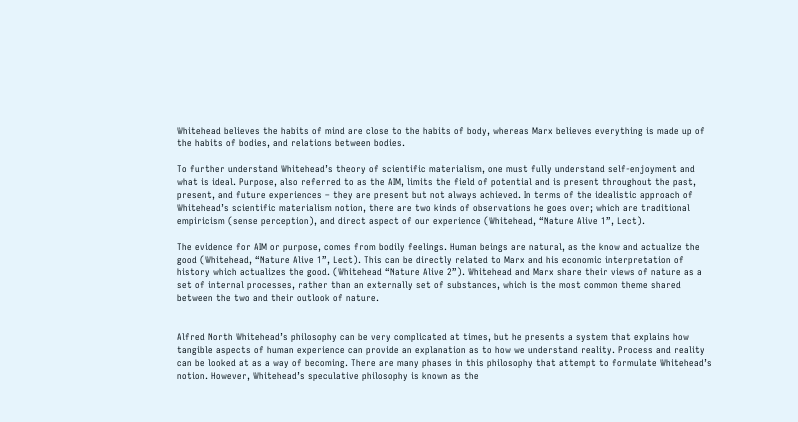Whitehead believes the habits of mind are close to the habits of body, whereas Marx believes everything is made up of the habits of bodies, and relations between bodies.

To further understand Whitehead’s theory of scientific materialism, one must fully understand self-enjoyment and what is ideal. Purpose, also referred to as the AIM, limits the field of potential and is present throughout the past, present, and future experiences – they are present but not always achieved. In terms of the idealistic approach of Whitehead’s scientific materialism notion, there are two kinds of observations he goes over; which are traditional empiricism (sense perception), and direct aspect of our experience (Whitehead, “Nature Alive 1”, Lect).

The evidence for AIM or purpose, comes from bodily feelings. Human beings are natural, as the know and actualize the good (Whitehead, “Nature Alive 1”, Lect). This can be directly related to Marx and his economic interpretation of history which actualizes the good. (Whitehead “Nature Alive 2”). Whitehead and Marx share their views of nature as a set of internal processes, rather than an externally set of substances, which is the most common theme shared between the two and their outlook of nature.


Alfred North Whitehead’s philosophy can be very complicated at times, but he presents a system that explains how tangible aspects of human experience can provide an explanation as to how we understand reality. Process and reality can be looked at as a way of becoming. There are many phases in this philosophy that attempt to formulate Whitehead’s notion. However, Whitehead’s speculative philosophy is known as the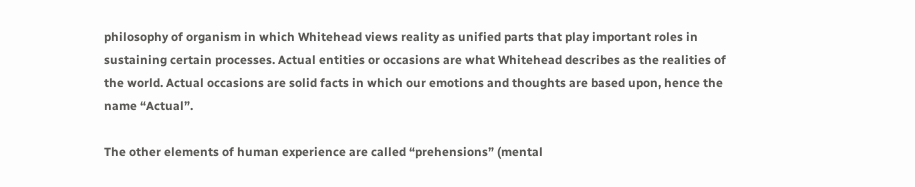philosophy of organism in which Whitehead views reality as unified parts that play important roles in sustaining certain processes. Actual entities or occasions are what Whitehead describes as the realities of the world. Actual occasions are solid facts in which our emotions and thoughts are based upon, hence the name “Actual”.

The other elements of human experience are called “prehensions” (mental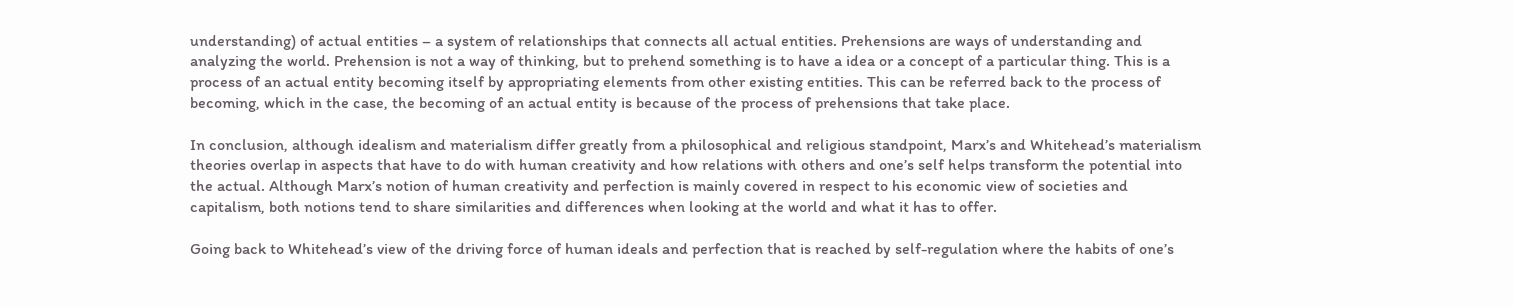understanding) of actual entities – a system of relationships that connects all actual entities. Prehensions are ways of understanding and analyzing the world. Prehension is not a way of thinking, but to prehend something is to have a idea or a concept of a particular thing. This is a process of an actual entity becoming itself by appropriating elements from other existing entities. This can be referred back to the process of becoming, which in the case, the becoming of an actual entity is because of the process of prehensions that take place.

In conclusion, although idealism and materialism differ greatly from a philosophical and religious standpoint, Marx’s and Whitehead’s materialism theories overlap in aspects that have to do with human creativity and how relations with others and one’s self helps transform the potential into the actual. Although Marx’s notion of human creativity and perfection is mainly covered in respect to his economic view of societies and capitalism, both notions tend to share similarities and differences when looking at the world and what it has to offer.

Going back to Whitehead’s view of the driving force of human ideals and perfection that is reached by self-regulation where the habits of one’s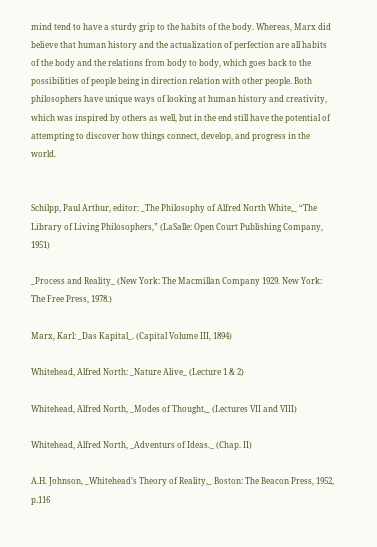mind tend to have a sturdy grip to the habits of the body. Whereas, Marx did believe that human history and the actualization of perfection are all habits of the body and the relations from body to body, which goes back to the possibilities of people being in direction relation with other people. Both philosophers have unique ways of looking at human history and creativity, which was inspired by others as well, but in the end still have the potential of attempting to discover how things connect, develop, and progress in the world.


Schilpp, Paul Arthur, editor: _The Philosophy of Alfred North White,_ “The Library of Living Philosophers,” (LaSalle: Open Court Publishing Company, 1951)

_Process and Reality_ (New York: The Macmillan Company 1929. New York: The Free Press, 1978.)

Marx, Karl: _Das Kapital_. (Capital Volume III, 1894)

Whitehead, Alfred North: _Nature Alive_ (Lecture 1 & 2)

Whitehead, Alfred North, _Modes of Thought,_ (Lectures VII and VIII)

Whitehead, Alfred North, _Adventurs of Ideas._ (Chap. II)

A.H. Johnson, _Whitehead’s Theory of Reality,_ Boston: The Beacon Press, 1952, p.116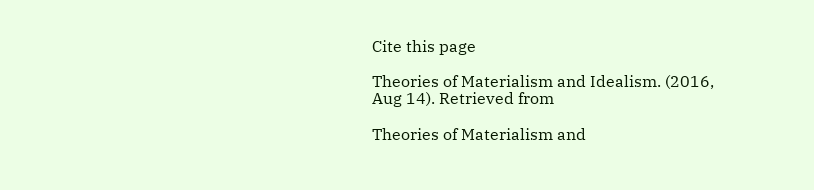Cite this page

Theories of Materialism and Idealism. (2016, Aug 14). Retrieved from

Theories of Materialism and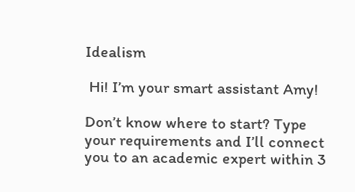Idealism

 Hi! I’m your smart assistant Amy!

Don’t know where to start? Type your requirements and I’ll connect you to an academic expert within 3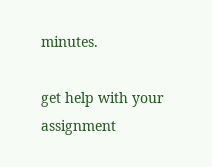minutes.

get help with your assignment